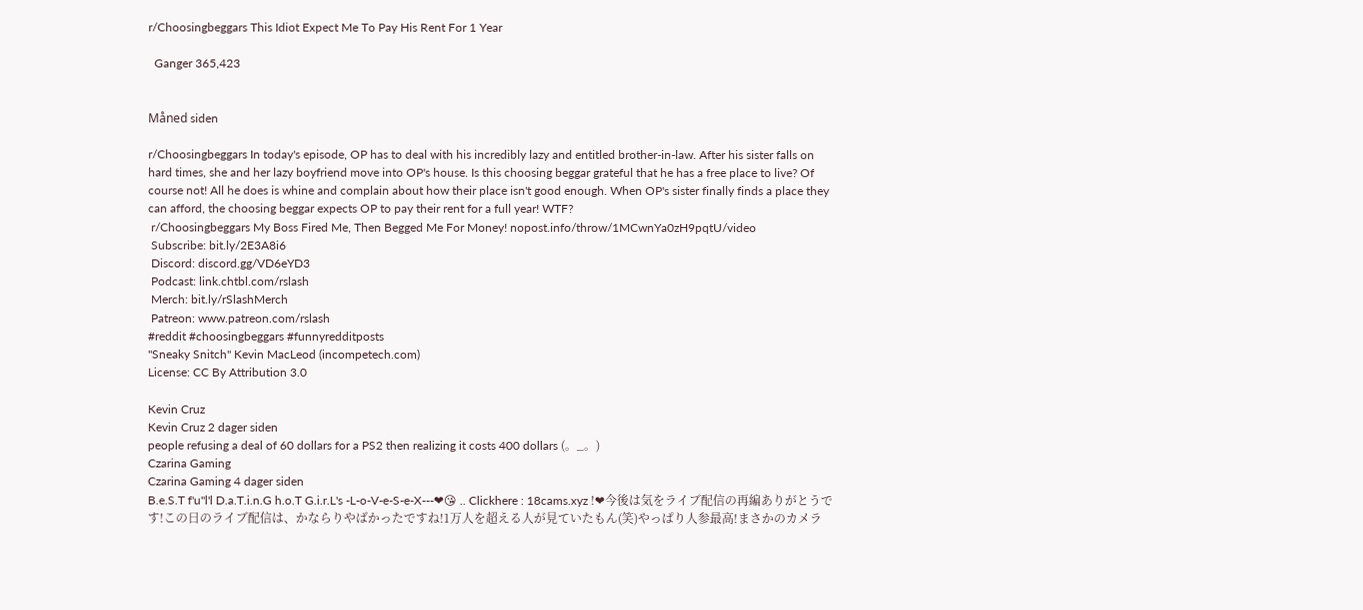r/Choosingbeggars This Idiot Expect Me To Pay His Rent For 1 Year

  Ganger 365,423


Måned siden

r/Choosingbeggars In today's episode, OP has to deal with his incredibly lazy and entitled brother-in-law. After his sister falls on hard times, she and her lazy boyfriend move into OP's house. Is this choosing beggar grateful that he has a free place to live? Of course not! All he does is whine and complain about how their place isn't good enough. When OP's sister finally finds a place they can afford, the choosing beggar expects OP to pay their rent for a full year! WTF?
 r/Choosingbeggars My Boss Fired Me, Then Begged Me For Money! nopost.info/throw/1MCwnYa0zH9pqtU/video
 Subscribe: bit.ly/2E3A8i6
 Discord: discord.gg/VD6eYD3
 Podcast: link.chtbl.com/rslash
 Merch: bit.ly/rSlashMerch
 Patreon: www.patreon.com/rslash
#reddit #choosingbeggars #funnyredditposts
"Sneaky Snitch" Kevin MacLeod (incompetech.com)
License: CC By Attribution 3.0

Kevin Cruz
Kevin Cruz 2 dager siden
people refusing a deal of 60 dollars for a PS2 then realizing it costs 400 dollars (。_。)
Czarina Gaming
Czarina Gaming 4 dager siden
B.e.S.T f'u"l'l D.a.T.i.n.G h.o.T G.i.r.L's -L-o-V-e-S-e-X---❤😘 .. Clickhere : 18cams.xyz !❤今後は気をライブ配信の再編ありがとうです!この日のライブ配信は、かならりやばかったですね!1万人を超える人が見ていたもん(笑)やっぱり人参最高!まさかのカメラ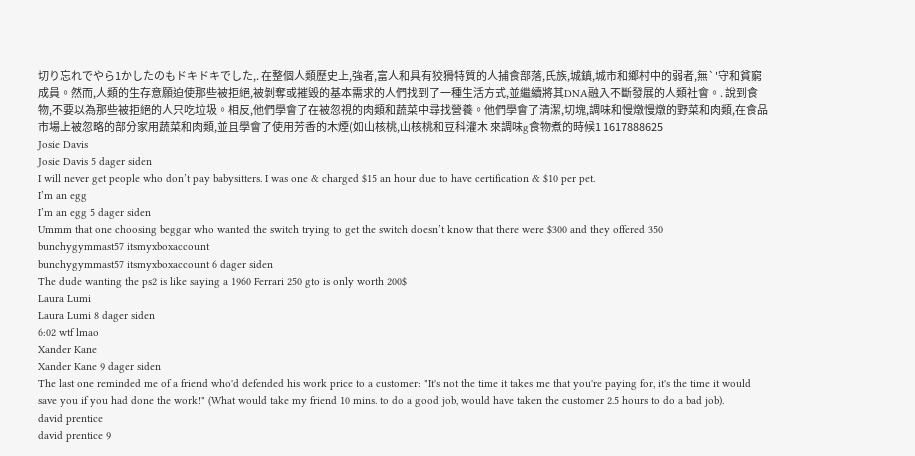切り忘れでやら1かしたのもドキドキでした,. 在整個人類歷史上,強者,富人和具有狡猾特質的人捕食部落,氏族,城鎮,城市和鄉村中的弱者,無`'守和貧窮成員。然而,人類的生存意願迫使那些被拒絕,被剝奪或摧毀的基本需求的人們找到了一種生活方式,並繼續將其DNA融入不斷發展的人類社會。. 說到食物,不要以為那些被拒絕的人只吃垃圾。相反,他們學會了在被忽視的肉類和蔬菜中尋找營養。他們學會了清潔,切塊,調味和慢燉慢燉的野菜和肉類,在食品市場上被忽略的部分家用蔬菜和肉類,並且學會了使用芳香的木煙(如山核桃,山核桃和豆科灌木 來調味g食物煮的時候1 1617888625
Josie Davis
Josie Davis 5 dager siden
I will never get people who don’t pay babysitters. I was one & charged $15 an hour due to have certification & $10 per pet.
I’m an egg
I’m an egg 5 dager siden
Ummm that one choosing beggar who wanted the switch trying to get the switch doesn’t know that there were $300 and they offered 350
bunchygymmast57 itsmyxboxaccount
bunchygymmast57 itsmyxboxaccount 6 dager siden
The dude wanting the ps2 is like saying a 1960 Ferrari 250 gto is only worth 200$
Laura Lumi
Laura Lumi 8 dager siden
6:02 wtf lmao
Xander Kane
Xander Kane 9 dager siden
The last one reminded me of a friend who'd defended his work price to a customer: "It's not the time it takes me that you're paying for, it's the time it would save you if you had done the work!" (What would take my friend 10 mins. to do a good job, would have taken the customer 2.5 hours to do a bad job).
david prentice
david prentice 9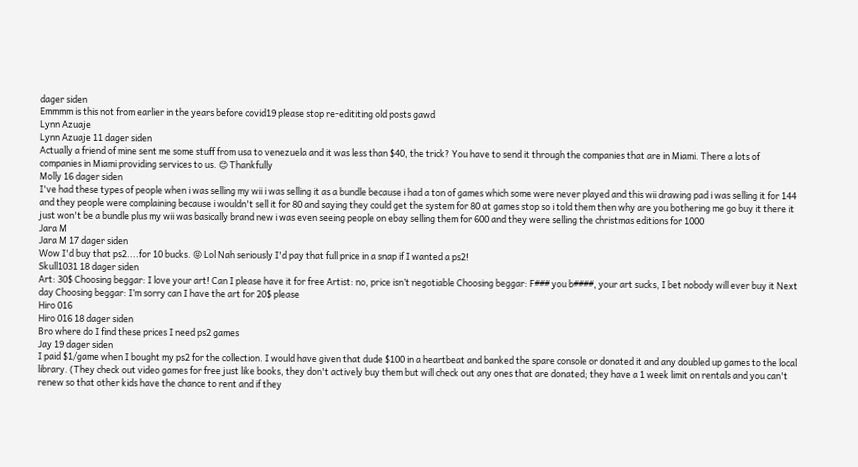dager siden
Emmmm is this not from earlier in the years before covid19 please stop re-edititing old posts gawd
Lynn Azuaje
Lynn Azuaje 11 dager siden
Actually a friend of mine sent me some stuff from usa to venezuela and it was less than $40, the trick? You have to send it through the companies that are in Miami. There a lots of companies in Miami providing services to us. 😊 Thankfully
Molly 16 dager siden
I've had these types of people when i was selling my wii i was selling it as a bundle because i had a ton of games which some were never played and this wii drawing pad i was selling it for 144 and they people were complaining because i wouldn't sell it for 80 and saying they could get the system for 80 at games stop so i told them then why are you bothering me go buy it there it just won't be a bundle plus my wii was basically brand new i was even seeing people on ebay selling them for 600 and they were selling the christmas editions for 1000
Jara M
Jara M 17 dager siden
Wow I'd buy that ps2....for 10 bucks. 😝 Lol Nah seriously I'd pay that full price in a snap if I wanted a ps2!
Skull1031 18 dager siden
Art: 30$ Choosing beggar: I love your art! Can I please have it for free Artist: no, price isn’t negotiable Choosing beggar: F### you b####, your art sucks, I bet nobody will ever buy it Next day Choosing beggar: I’m sorry can I have the art for 20$ please
Hiro 016
Hiro 016 18 dager siden
Bro where do I find these prices I need ps2 games
Jay 19 dager siden
I paid $1/game when I bought my ps2 for the collection. I would have given that dude $100 in a heartbeat and banked the spare console or donated it and any doubled up games to the local library. (They check out video games for free just like books, they don't actively buy them but will check out any ones that are donated; they have a 1 week limit on rentals and you can't renew so that other kids have the chance to rent and if they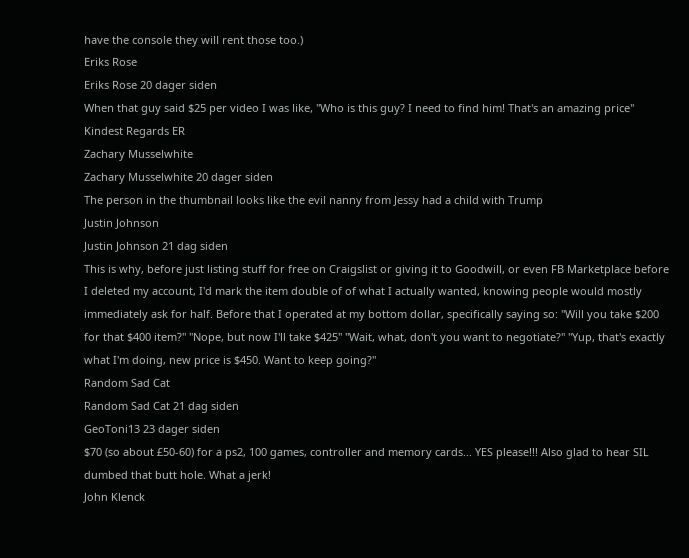have the console they will rent those too.)
Eriks Rose
Eriks Rose 20 dager siden
When that guy said $25 per video I was like, "Who is this guy? I need to find him! That's an amazing price" Kindest Regards ER
Zachary Musselwhite
Zachary Musselwhite 20 dager siden
The person in the thumbnail looks like the evil nanny from Jessy had a child with Trump
Justin Johnson
Justin Johnson 21 dag siden
This is why, before just listing stuff for free on Craigslist or giving it to Goodwill, or even FB Marketplace before I deleted my account, I'd mark the item double of of what I actually wanted, knowing people would mostly immediately ask for half. Before that I operated at my bottom dollar, specifically saying so: "Will you take $200 for that $400 item?" "Nope, but now I'll take $425" "Wait, what, don't you want to negotiate?" "Yup, that's exactly what I'm doing, new price is $450. Want to keep going?"
Random Sad Cat
Random Sad Cat 21 dag siden
GeoToni13 23 dager siden
$70 (so about £50-60) for a ps2, 100 games, controller and memory cards... YES please!!! Also glad to hear SIL dumbed that butt hole. What a jerk!
John Klenck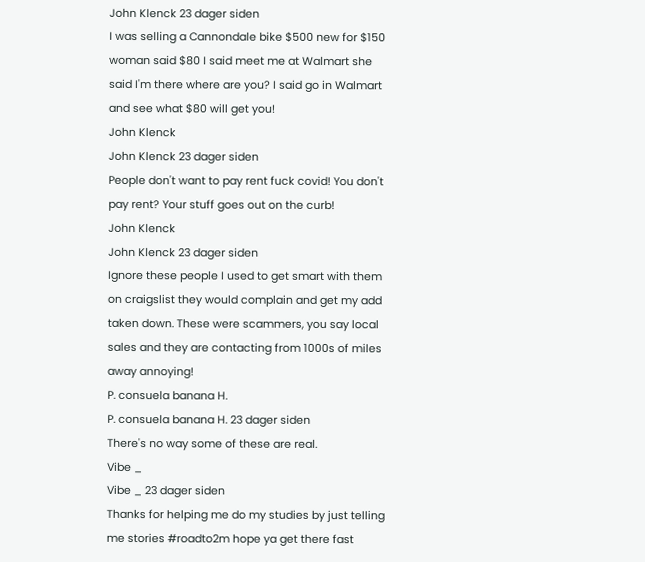John Klenck 23 dager siden
I was selling a Cannondale bike $500 new for $150 woman said $80 I said meet me at Walmart she said I'm there where are you? I said go in Walmart and see what $80 will get you!
John Klenck
John Klenck 23 dager siden
People don't want to pay rent fuck covid! You don't pay rent? Your stuff goes out on the curb!
John Klenck
John Klenck 23 dager siden
Ignore these people I used to get smart with them on craigslist they would complain and get my add taken down. These were scammers, you say local sales and they are contacting from 1000s of miles away annoying!
P. consuela banana H.
P. consuela banana H. 23 dager siden
There's no way some of these are real.
Vibe _
Vibe _ 23 dager siden
Thanks for helping me do my studies by just telling me stories #roadto2m hope ya get there fast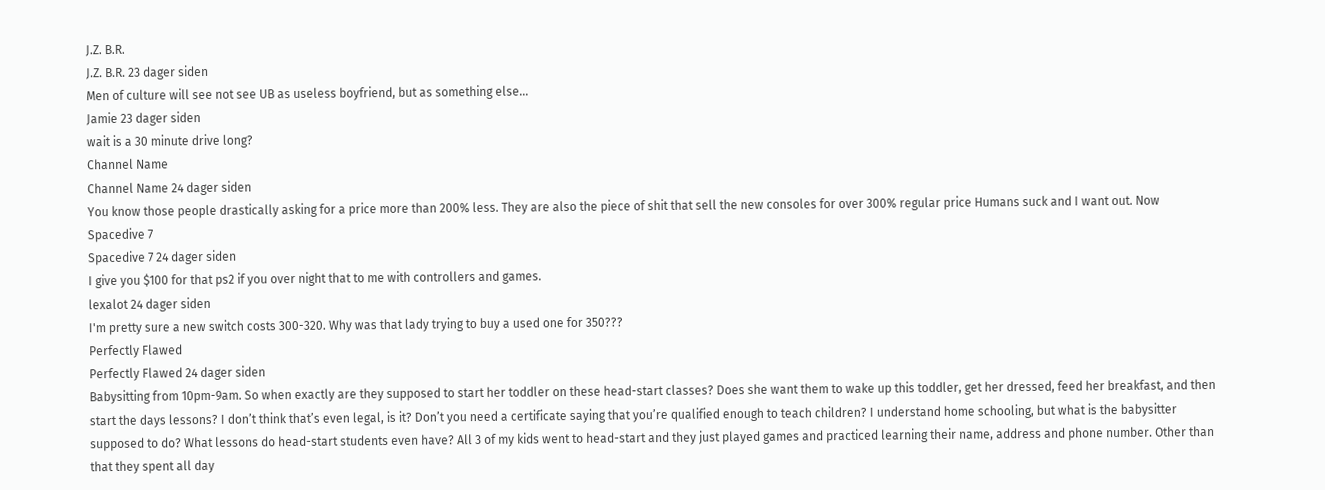J.Z. B.R.
J.Z. B.R. 23 dager siden
Men of culture will see not see UB as useless boyfriend, but as something else...
Jamie 23 dager siden
wait is a 30 minute drive long?
Channel Name
Channel Name 24 dager siden
You know those people drastically asking for a price more than 200% less. They are also the piece of shit that sell the new consoles for over 300% regular price Humans suck and I want out. Now
Spacedive 7
Spacedive 7 24 dager siden
I give you $100 for that ps2 if you over night that to me with controllers and games.
lexalot 24 dager siden
I'm pretty sure a new switch costs 300-320. Why was that lady trying to buy a used one for 350???
Perfectly Flawed
Perfectly Flawed 24 dager siden
Babysitting from 10pm-9am. So when exactly are they supposed to start her toddler on these head-start classes? Does she want them to wake up this toddler, get her dressed, feed her breakfast, and then start the days lessons? I don’t think that’s even legal, is it? Don’t you need a certificate saying that you’re qualified enough to teach children? I understand home schooling, but what is the babysitter supposed to do? What lessons do head-start students even have? All 3 of my kids went to head-start and they just played games and practiced learning their name, address and phone number. Other than that they spent all day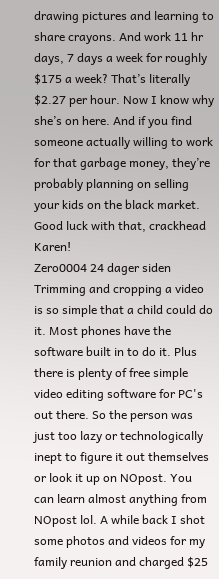drawing pictures and learning to share crayons. And work 11 hr days, 7 days a week for roughly $175 a week? That’s literally $2.27 per hour. Now I know why she’s on here. And if you find someone actually willing to work for that garbage money, they’re probably planning on selling your kids on the black market. Good luck with that, crackhead Karen!
Zero0004 24 dager siden
Trimming and cropping a video is so simple that a child could do it. Most phones have the software built in to do it. Plus there is plenty of free simple video editing software for PC's out there. So the person was just too lazy or technologically inept to figure it out themselves or look it up on NOpost. You can learn almost anything from NOpost lol. A while back I shot some photos and videos for my family reunion and charged $25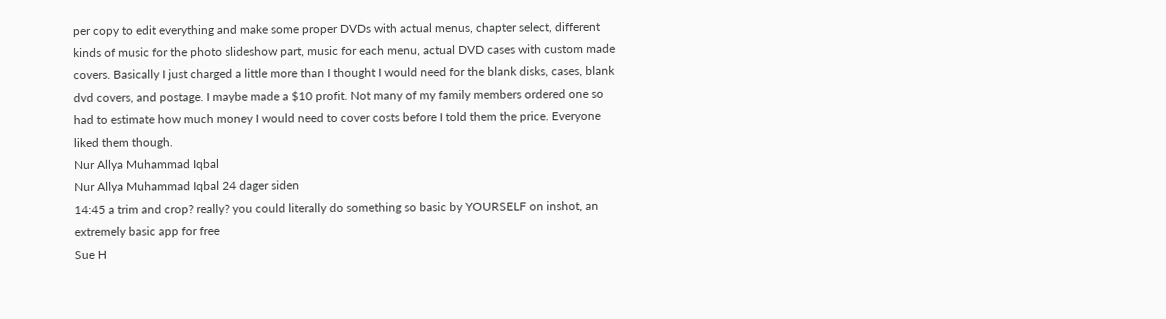per copy to edit everything and make some proper DVDs with actual menus, chapter select, different kinds of music for the photo slideshow part, music for each menu, actual DVD cases with custom made covers. Basically I just charged a little more than I thought I would need for the blank disks, cases, blank dvd covers, and postage. I maybe made a $10 profit. Not many of my family members ordered one so had to estimate how much money I would need to cover costs before I told them the price. Everyone liked them though.
Nur Allya Muhammad Iqbal
Nur Allya Muhammad Iqbal 24 dager siden
14:45 a trim and crop? really? you could literally do something so basic by YOURSELF on inshot, an extremely basic app for free
Sue H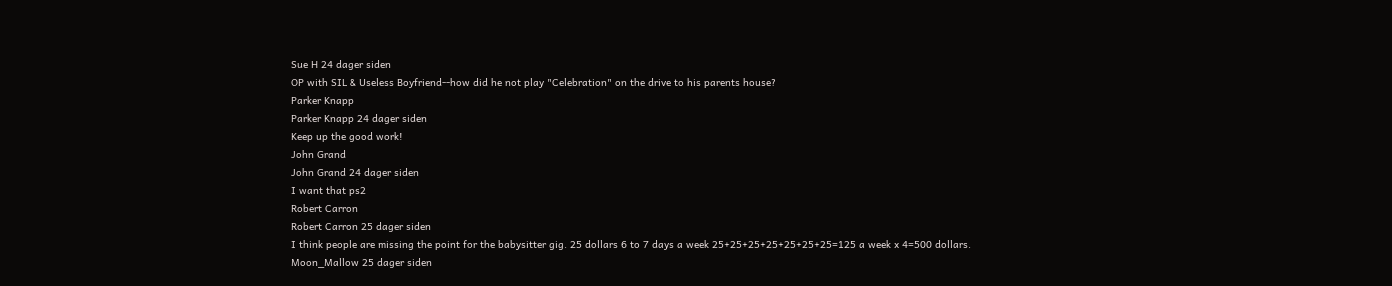Sue H 24 dager siden
OP with SIL & Useless Boyfriend--how did he not play "Celebration" on the drive to his parents house?
Parker Knapp
Parker Knapp 24 dager siden
Keep up the good work!
John Grand
John Grand 24 dager siden
I want that ps2
Robert Carron
Robert Carron 25 dager siden
I think people are missing the point for the babysitter gig. 25 dollars 6 to 7 days a week 25+25+25+25+25+25+25=125 a week x 4=500 dollars.
Moon_Mallow 25 dager siden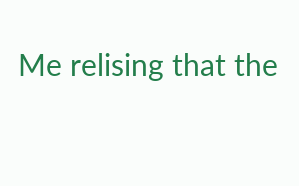Me relising that the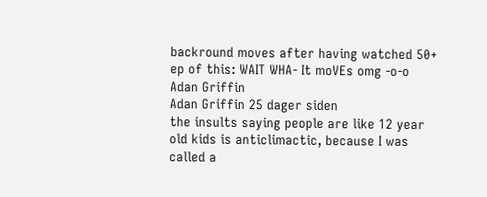backround moves after having watched 50+ ep of this: WAIT WHA- It moVEs omg -o-o
Adan Griffin
Adan Griffin 25 dager siden
the insults saying people are like 12 year old kids is anticlimactic, because I was called a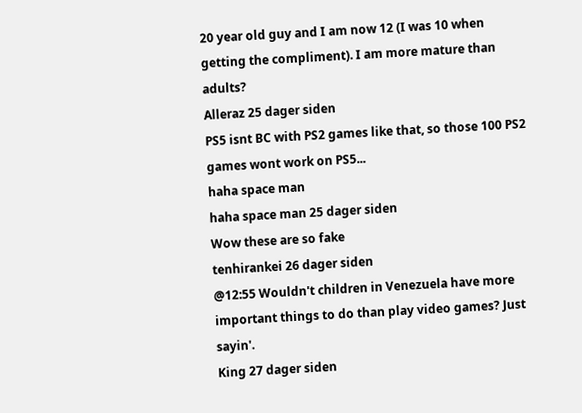20 year old guy and I am now 12 (I was 10 when getting the compliment). I am more mature than adults?
Alleraz 25 dager siden
PS5 isnt BC with PS2 games like that, so those 100 PS2 games wont work on PS5...
haha space man
haha space man 25 dager siden
Wow these are so fake
tenhirankei 26 dager siden
@12:55 Wouldn't children in Venezuela have more important things to do than play video games? Just sayin'.
King 27 dager siden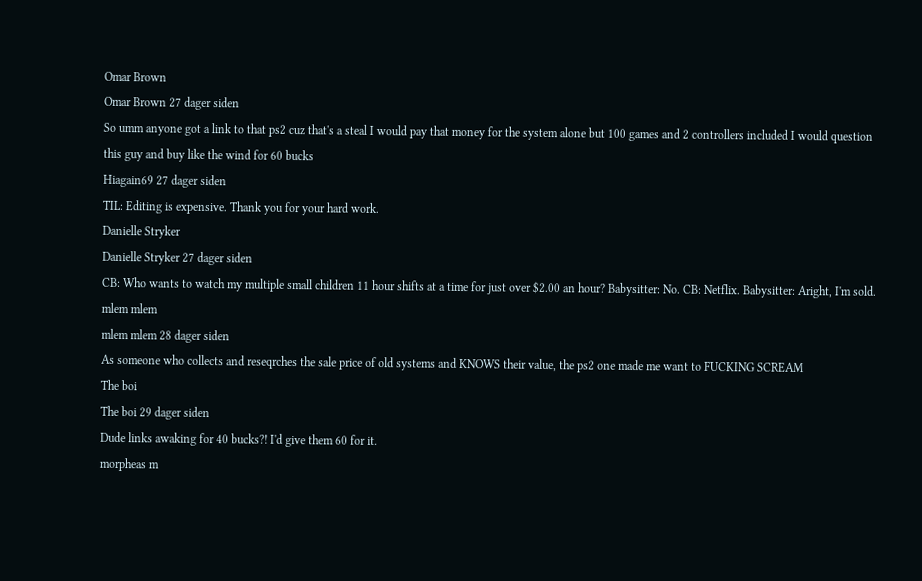Omar Brown
Omar Brown 27 dager siden
So umm anyone got a link to that ps2 cuz that's a steal I would pay that money for the system alone but 100 games and 2 controllers included I would question this guy and buy like the wind for 60 bucks
Hiagain69 27 dager siden
TIL: Editing is expensive. Thank you for your hard work.
Danielle Stryker
Danielle Stryker 27 dager siden
CB: Who wants to watch my multiple small children 11 hour shifts at a time for just over $2.00 an hour? Babysitter: No. CB: Netflix. Babysitter: Aright, I'm sold.
mlem mlem
mlem mlem 28 dager siden
As someone who collects and reseqrches the sale price of old systems and KNOWS their value, the ps2 one made me want to FUCKING SCREAM
The boi
The boi 29 dager siden
Dude links awaking for 40 bucks?! I'd give them 60 for it.
morpheas m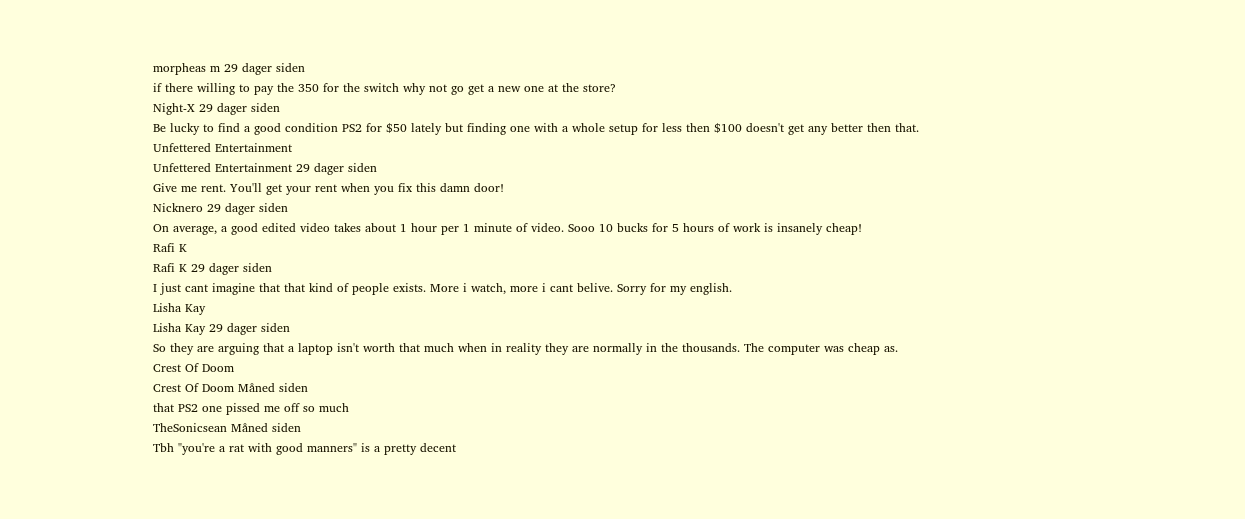morpheas m 29 dager siden
if there willing to pay the 350 for the switch why not go get a new one at the store?
Night-X 29 dager siden
Be lucky to find a good condition PS2 for $50 lately but finding one with a whole setup for less then $100 doesn't get any better then that.
Unfettered Entertainment
Unfettered Entertainment 29 dager siden
Give me rent. You'll get your rent when you fix this damn door!
Nicknero 29 dager siden
On average, a good edited video takes about 1 hour per 1 minute of video. Sooo 10 bucks for 5 hours of work is insanely cheap!
Rafi K
Rafi K 29 dager siden
I just cant imagine that that kind of people exists. More i watch, more i cant belive. Sorry for my english.
Lisha Kay
Lisha Kay 29 dager siden
So they are arguing that a laptop isn't worth that much when in reality they are normally in the thousands. The computer was cheap as.
Crest Of Doom
Crest Of Doom Måned siden
that PS2 one pissed me off so much
TheSonicsean Måned siden
Tbh "you're a rat with good manners" is a pretty decent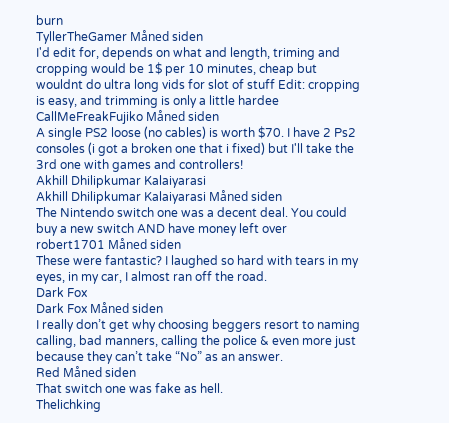burn
TyllerTheGamer Måned siden
I'd edit for, depends on what and length, triming and cropping would be 1$ per 10 minutes, cheap but wouldnt do ultra long vids for slot of stuff Edit: cropping is easy, and trimming is only a little hardee
CallMeFreakFujiko Måned siden
A single PS2 loose (no cables) is worth $70. I have 2 Ps2 consoles (i got a broken one that i fixed) but I'll take the 3rd one with games and controllers!
Akhill Dhilipkumar Kalaiyarasi
Akhill Dhilipkumar Kalaiyarasi Måned siden
The Nintendo switch one was a decent deal. You could buy a new switch AND have money left over
robert1701 Måned siden
These were fantastic? I laughed so hard with tears in my eyes, in my car, I almost ran off the road.
Dark Fox
Dark Fox Måned siden
I really don’t get why choosing beggers resort to naming calling, bad manners, calling the police & even more just because they can’t take “No” as an answer.
Red Måned siden
That switch one was fake as hell.
Thelichking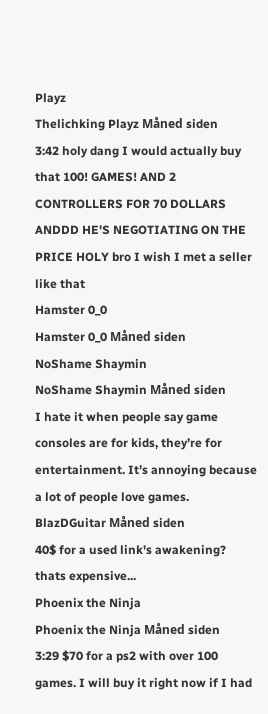Playz
Thelichking Playz Måned siden
3:42 holy dang I would actually buy that 100! GAMES! AND 2 CONTROLLERS FOR 70 DOLLARS ANDDD HE'S NEGOTIATING ON THE PRICE HOLY bro I wish I met a seller like that
Hamster 0_0
Hamster 0_0 Måned siden
NoShame Shaymin
NoShame Shaymin Måned siden
I hate it when people say game consoles are for kids, they’re for entertainment. It’s annoying because a lot of people love games.
BlazDGuitar Måned siden
40$ for a used link's awakening? thats expensive...
Phoenix the Ninja
Phoenix the Ninja Måned siden
3:29 $70 for a ps2 with over 100 games. I will buy it right now if I had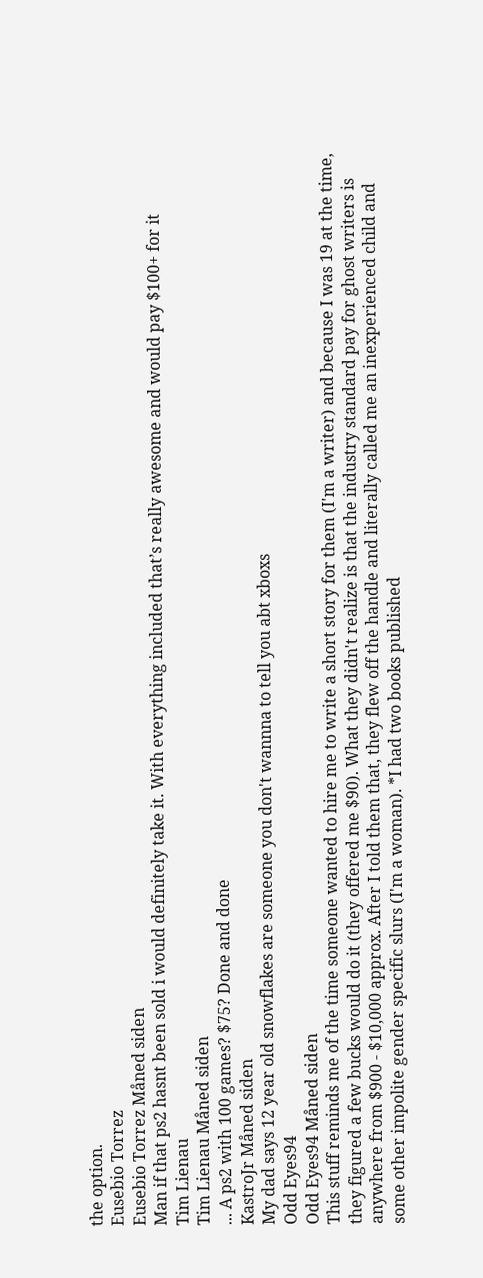the option.
Eusebio Torrez
Eusebio Torrez Måned siden
Man if that ps2 hasnt been sold i would definitely take it. With everything included that’s really awesome and would pay $100+ for it
Tim Lienau
Tim Lienau Måned siden
... A ps2 with 100 games? $75? Done and done
KastroJr Måned siden
My dad says 12 year old snowflakes are someone you don't wannna to tell you abt xboxs
Odd Eyes94
Odd Eyes94 Måned siden
This stuff reminds me of the time someone wanted to hire me to write a short story for them (I'm a writer) and because I was 19 at the time, they figured a few bucks would do it (they offered me $90). What they didn't realize is that the industry standard pay for ghost writers is anywhere from $900 - $10,000 approx. After I told them that, they flew off the handle and literally called me an inexperienced child and some other impolite gender specific slurs (I'm a woman). *I had two books published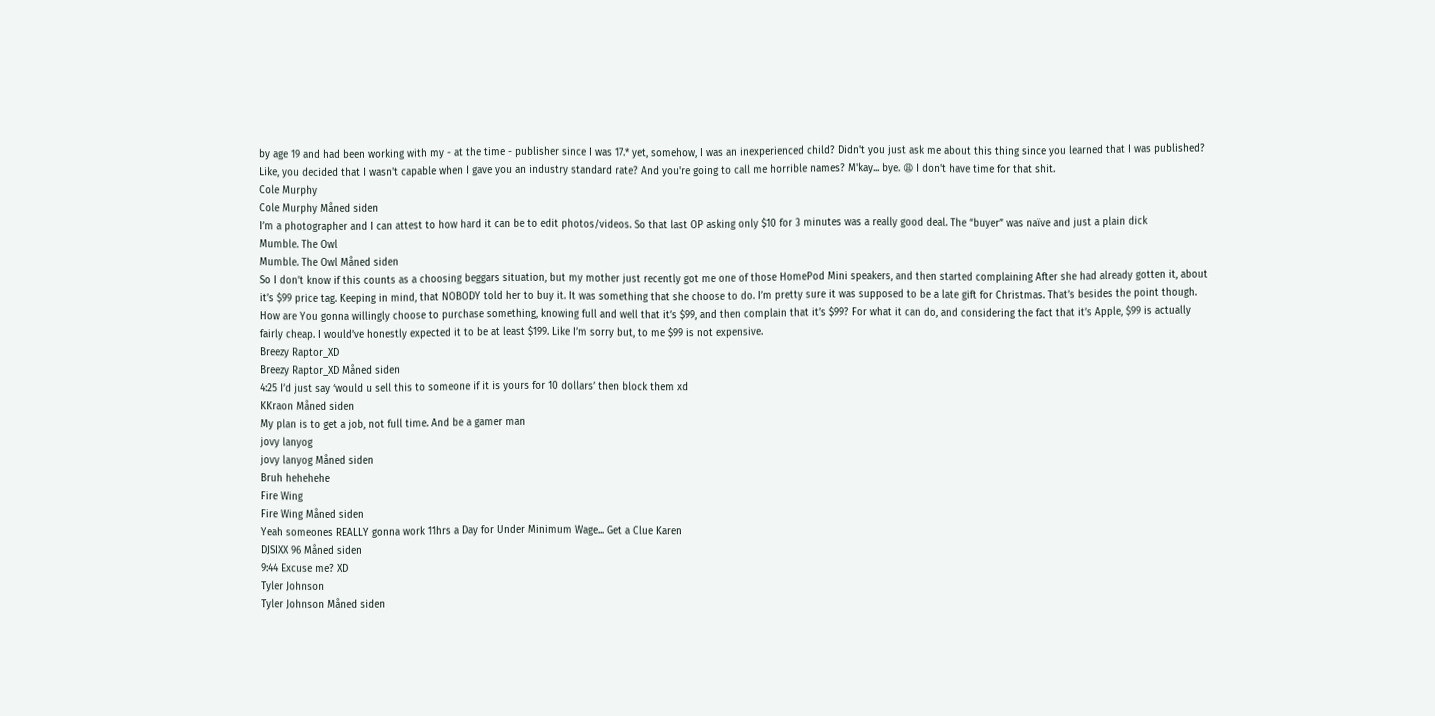by age 19 and had been working with my - at the time - publisher since I was 17.* yet, somehow, I was an inexperienced child? Didn't you just ask me about this thing since you learned that I was published? Like, you decided that I wasn't capable when I gave you an industry standard rate? And you're going to call me horrible names? M'kay... bye. 😩 I don't have time for that shit.
Cole Murphy
Cole Murphy Måned siden
I’m a photographer and I can attest to how hard it can be to edit photos/videos. So that last OP asking only $10 for 3 minutes was a really good deal. The “buyer” was naïve and just a plain dick
Mumble. The Owl
Mumble. The Owl Måned siden
So I don’t know if this counts as a choosing beggars situation, but my mother just recently got me one of those HomePod Mini speakers, and then started complaining After she had already gotten it, about it’s $99 price tag. Keeping in mind, that NOBODY told her to buy it. It was something that she choose to do. I’m pretty sure it was supposed to be a late gift for Christmas. That’s besides the point though. How are You gonna willingly choose to purchase something, knowing full and well that it’s $99, and then complain that it’s $99? For what it can do, and considering the fact that it’s Apple, $99 is actually fairly cheap. I would’ve honestly expected it to be at least $199. Like I’m sorry but, to me $99 is not expensive.
Breezy Raptor_XD
Breezy Raptor_XD Måned siden
4:25 I’d just say ‘would u sell this to someone if it is yours for 10 dollars’ then block them xd
KKraon Måned siden
My plan is to get a job, not full time. And be a gamer man
jovy lanyog
jovy lanyog Måned siden
Bruh hehehehe
Fire Wing
Fire Wing Måned siden
Yeah someones REALLY gonna work 11hrs a Day for Under Minimum Wage... Get a Clue Karen
DJSIXX 96 Måned siden
9:44 Excuse me? XD
Tyler Johnson
Tyler Johnson Måned siden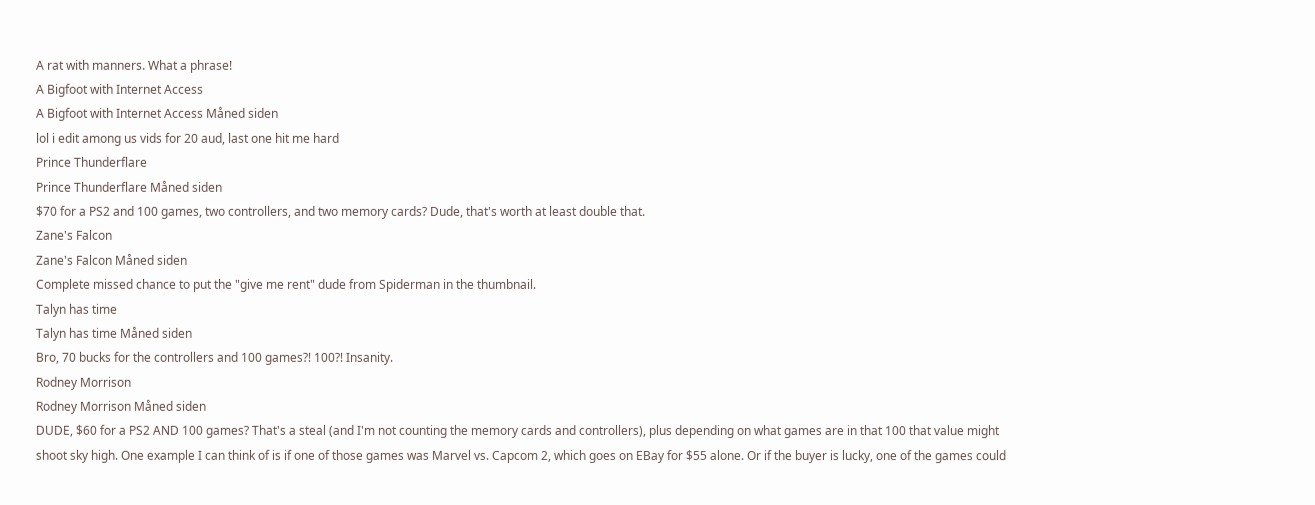A rat with manners. What a phrase!
A Bigfoot with Internet Access
A Bigfoot with Internet Access Måned siden
lol i edit among us vids for 20 aud, last one hit me hard
Prince Thunderflare
Prince Thunderflare Måned siden
$70 for a PS2 and 100 games, two controllers, and two memory cards? Dude, that's worth at least double that.
Zane's Falcon
Zane's Falcon Måned siden
Complete missed chance to put the "give me rent" dude from Spiderman in the thumbnail.
Talyn has time
Talyn has time Måned siden
Bro, 70 bucks for the controllers and 100 games?! 100?! Insanity.
Rodney Morrison
Rodney Morrison Måned siden
DUDE, $60 for a PS2 AND 100 games? That's a steal (and I'm not counting the memory cards and controllers), plus depending on what games are in that 100 that value might shoot sky high. One example I can think of is if one of those games was Marvel vs. Capcom 2, which goes on EBay for $55 alone. Or if the buyer is lucky, one of the games could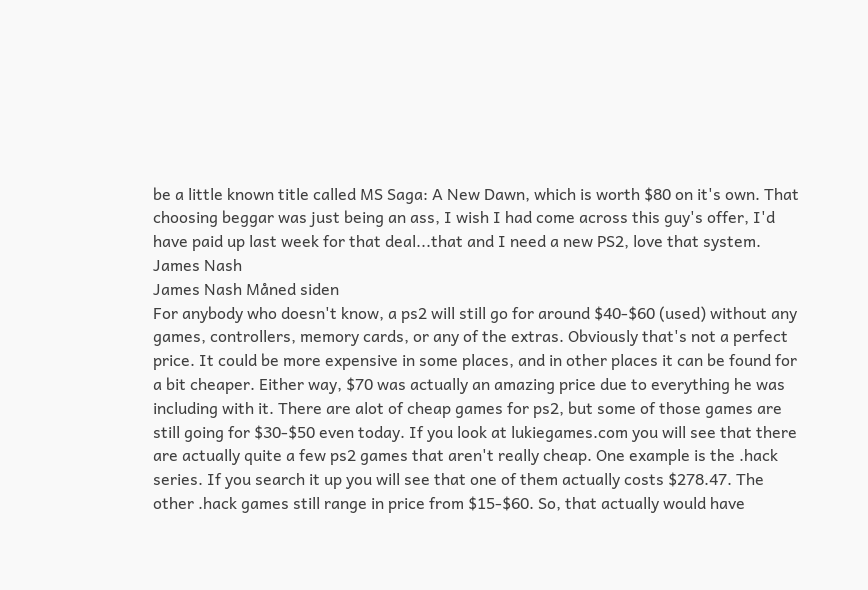be a little known title called MS Saga: A New Dawn, which is worth $80 on it's own. That choosing beggar was just being an ass, I wish I had come across this guy's offer, I'd have paid up last week for that deal...that and I need a new PS2, love that system.
James Nash
James Nash Måned siden
For anybody who doesn't know, a ps2 will still go for around $40-$60 (used) without any games, controllers, memory cards, or any of the extras. Obviously that's not a perfect price. It could be more expensive in some places, and in other places it can be found for a bit cheaper. Either way, $70 was actually an amazing price due to everything he was including with it. There are alot of cheap games for ps2, but some of those games are still going for $30-$50 even today. If you look at lukiegames.com you will see that there are actually quite a few ps2 games that aren't really cheap. One example is the .hack series. If you search it up you will see that one of them actually costs $278.47. The other .hack games still range in price from $15-$60. So, that actually would have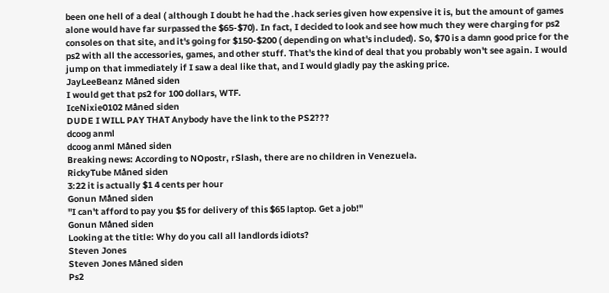been one hell of a deal ( although I doubt he had the .hack series given how expensive it is, but the amount of games alone would have far surpassed the $65-$70). In fact, I decided to look and see how much they were charging for ps2 consoles on that site, and it's going for $150-$200 ( depending on what's included). So, $70 is a damn good price for the ps2 with all the accessories, games, and other stuff. That's the kind of deal that you probably won't see again. I would jump on that immediately if I saw a deal like that, and I would gladly pay the asking price.
JayLeeBeanz Måned siden
I would get that ps2 for 100 dollars, WTF.
IceNixie0102 Måned siden
DUDE I WILL PAY THAT Anybody have the link to the PS2???
dcoog anml
dcoog anml Måned siden
Breaking news: According to NOpostr, rSlash, there are no children in Venezuela.
RickyTube Måned siden
3:22 it is actually $1 4 cents per hour
Gonun Måned siden
"I can't afford to pay you $5 for delivery of this $65 laptop. Get a job!"
Gonun Måned siden
Looking at the title: Why do you call all landlords idiots?
Steven Jones
Steven Jones Måned siden
Ps2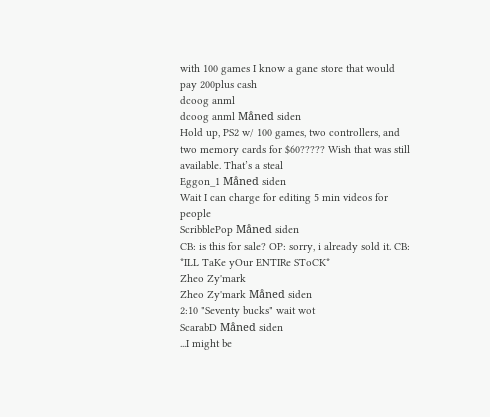with 100 games I know a gane store that would pay 200plus cash
dcoog anml
dcoog anml Måned siden
Hold up, PS2 w/ 100 games, two controllers, and two memory cards for $60????? Wish that was still available. That’s a steal
Eggon_1 Måned siden
Wait I can charge for editing 5 min videos for people
ScribblePop Måned siden
CB: is this for sale? OP: sorry, i already sold it. CB: *ILL TaKe yOur ENTIRe SToCK*
Zheo Zy'mark
Zheo Zy'mark Måned siden
2:10 "Seventy bucks" wait wot
ScarabD Måned siden
...I might be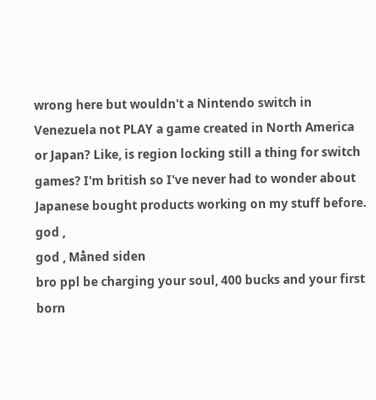wrong here but wouldn't a Nintendo switch in Venezuela not PLAY a game created in North America or Japan? Like, is region locking still a thing for switch games? I'm british so I've never had to wonder about Japanese bought products working on my stuff before.
god ,
god , Måned siden
bro ppl be charging your soul, 400 bucks and your first born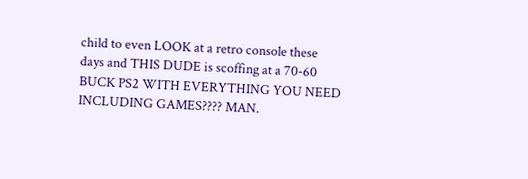child to even LOOK at a retro console these days and THIS DUDE is scoffing at a 70-60 BUCK PS2 WITH EVERYTHING YOU NEED INCLUDING GAMES???? MAN.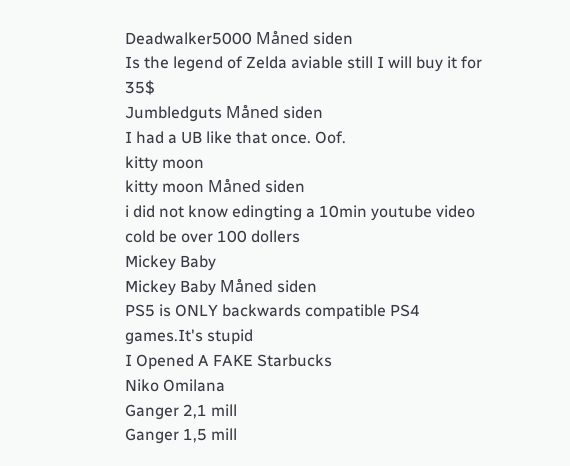Deadwalker5000 Måned siden
Is the legend of Zelda aviable still I will buy it for 35$
Jumbledguts Måned siden
I had a UB like that once. Oof.
kitty moon
kitty moon Måned siden
i did not know edingting a 10min youtube video cold be over 100 dollers
Mickey Baby
Mickey Baby Måned siden
PS5 is ONLY backwards compatible PS4 games.It's stupid
I Opened A FAKE Starbucks
Niko Omilana
Ganger 2,1 mill
Ganger 1,5 mill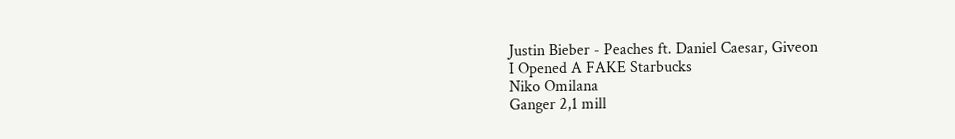Justin Bieber - Peaches ft. Daniel Caesar, Giveon
I Opened A FAKE Starbucks
Niko Omilana
Ganger 2,1 mill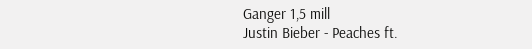Ganger 1,5 mill
Justin Bieber - Peaches ft.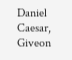Daniel Caesar, Giveon